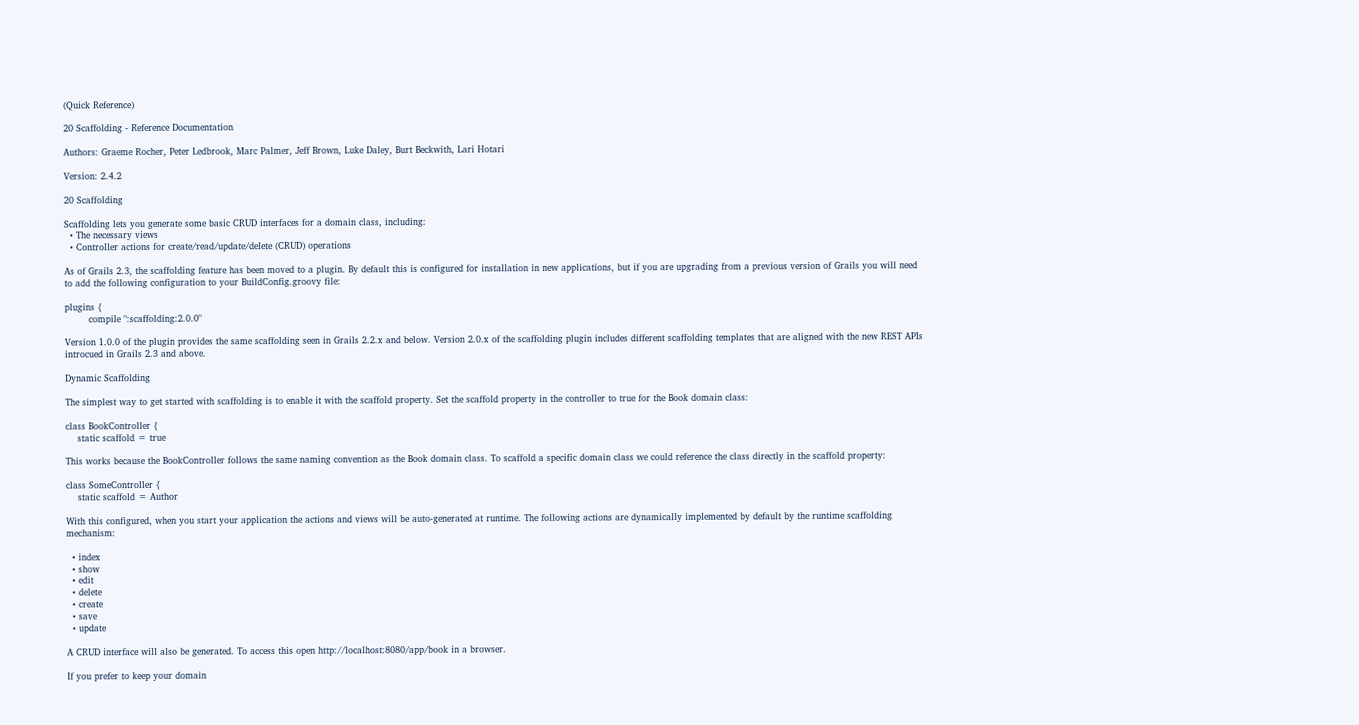(Quick Reference)

20 Scaffolding - Reference Documentation

Authors: Graeme Rocher, Peter Ledbrook, Marc Palmer, Jeff Brown, Luke Daley, Burt Beckwith, Lari Hotari

Version: 2.4.2

20 Scaffolding

Scaffolding lets you generate some basic CRUD interfaces for a domain class, including:
  • The necessary views
  • Controller actions for create/read/update/delete (CRUD) operations

As of Grails 2.3, the scaffolding feature has been moved to a plugin. By default this is configured for installation in new applications, but if you are upgrading from a previous version of Grails you will need to add the following configuration to your BuildConfig.groovy file:

plugins {
        compile ":scaffolding:2.0.0"

Version 1.0.0 of the plugin provides the same scaffolding seen in Grails 2.2.x and below. Version 2.0.x of the scaffolding plugin includes different scaffolding templates that are aligned with the new REST APIs introcued in Grails 2.3 and above.

Dynamic Scaffolding

The simplest way to get started with scaffolding is to enable it with the scaffold property. Set the scaffold property in the controller to true for the Book domain class:

class BookController {
    static scaffold = true

This works because the BookController follows the same naming convention as the Book domain class. To scaffold a specific domain class we could reference the class directly in the scaffold property:

class SomeController {
    static scaffold = Author

With this configured, when you start your application the actions and views will be auto-generated at runtime. The following actions are dynamically implemented by default by the runtime scaffolding mechanism:

  • index
  • show
  • edit
  • delete
  • create
  • save
  • update

A CRUD interface will also be generated. To access this open http://localhost:8080/app/book in a browser.

If you prefer to keep your domain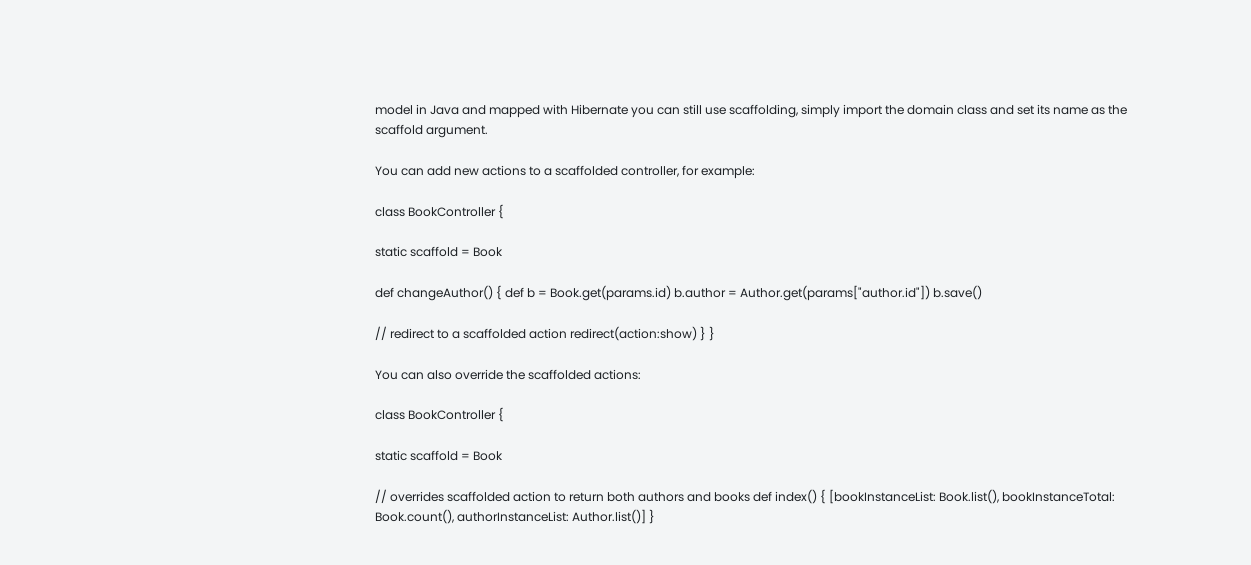model in Java and mapped with Hibernate you can still use scaffolding, simply import the domain class and set its name as the scaffold argument.

You can add new actions to a scaffolded controller, for example:

class BookController {

static scaffold = Book

def changeAuthor() { def b = Book.get(params.id) b.author = Author.get(params["author.id"]) b.save()

// redirect to a scaffolded action redirect(action:show) } }

You can also override the scaffolded actions:

class BookController {

static scaffold = Book

// overrides scaffolded action to return both authors and books def index() { [bookInstanceList: Book.list(), bookInstanceTotal: Book.count(), authorInstanceList: Author.list()] }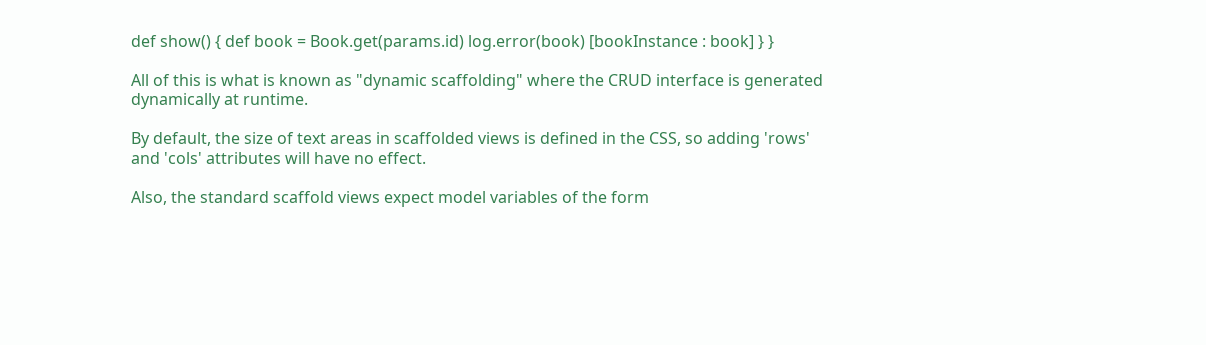def show() { def book = Book.get(params.id) log.error(book) [bookInstance : book] } }

All of this is what is known as "dynamic scaffolding" where the CRUD interface is generated dynamically at runtime.

By default, the size of text areas in scaffolded views is defined in the CSS, so adding 'rows' and 'cols' attributes will have no effect.

Also, the standard scaffold views expect model variables of the form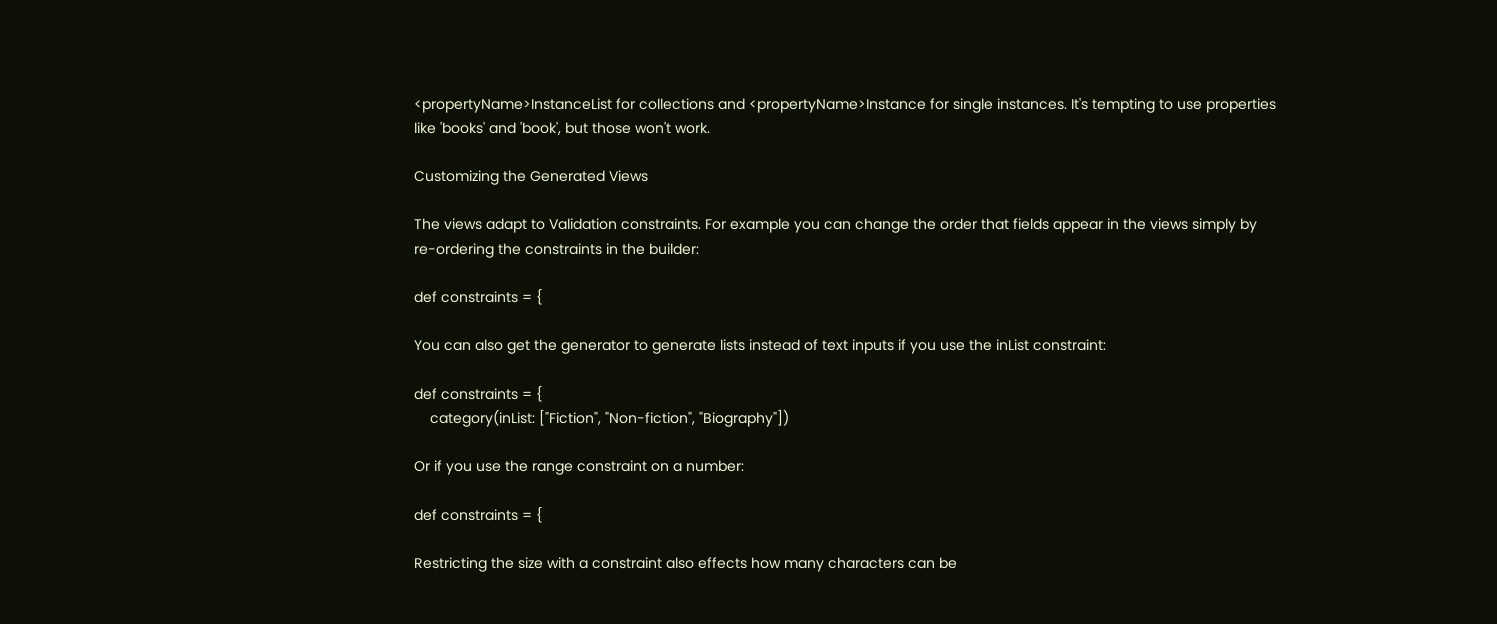<propertyName>InstanceList for collections and <propertyName>Instance for single instances. It's tempting to use properties like 'books' and 'book', but those won't work.

Customizing the Generated Views

The views adapt to Validation constraints. For example you can change the order that fields appear in the views simply by re-ordering the constraints in the builder:

def constraints = {

You can also get the generator to generate lists instead of text inputs if you use the inList constraint:

def constraints = {
    category(inList: ["Fiction", "Non-fiction", "Biography"])

Or if you use the range constraint on a number:

def constraints = {

Restricting the size with a constraint also effects how many characters can be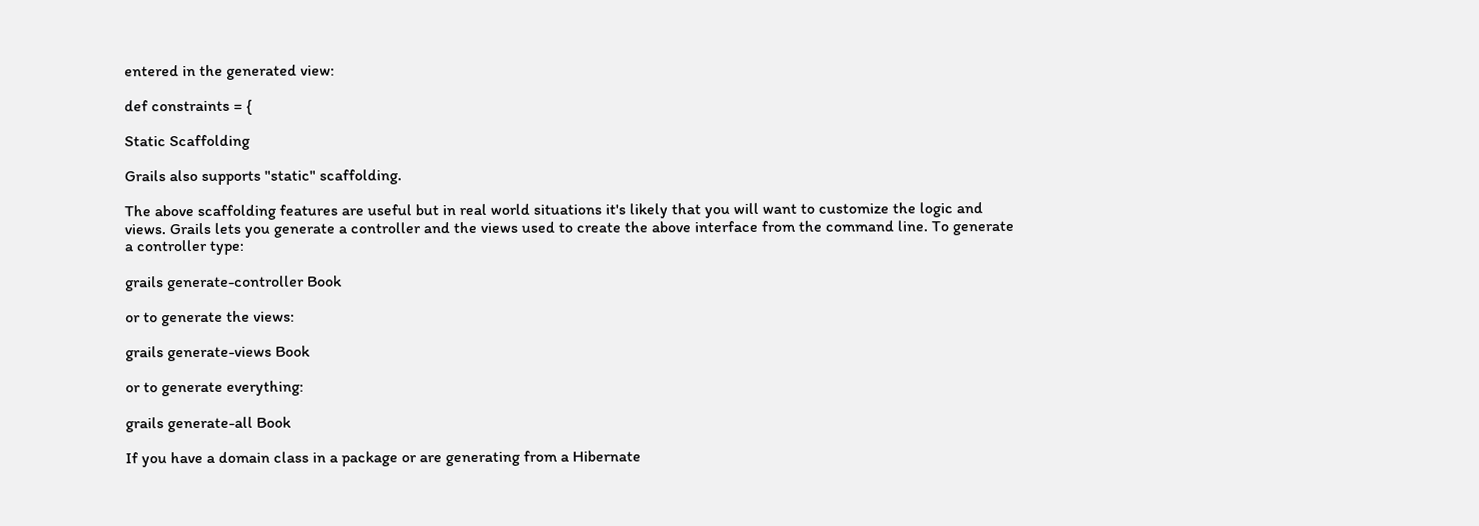entered in the generated view:

def constraints = {

Static Scaffolding

Grails also supports "static" scaffolding.

The above scaffolding features are useful but in real world situations it's likely that you will want to customize the logic and views. Grails lets you generate a controller and the views used to create the above interface from the command line. To generate a controller type:

grails generate-controller Book

or to generate the views:

grails generate-views Book

or to generate everything:

grails generate-all Book

If you have a domain class in a package or are generating from a Hibernate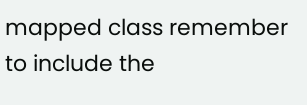mapped class remember to include the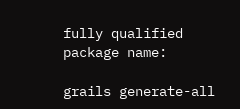fully qualified package name:

grails generate-all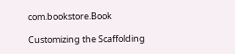com.bookstore.Book

Customizing the Scaffolding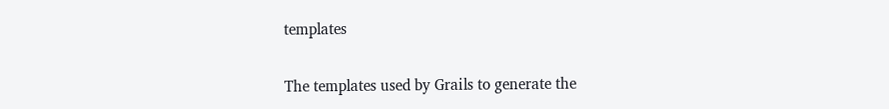templates

The templates used by Grails to generate the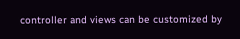controller and views can be customized by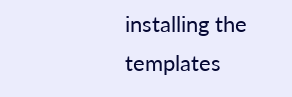installing the templates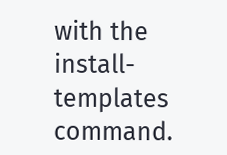with the install-templates command.